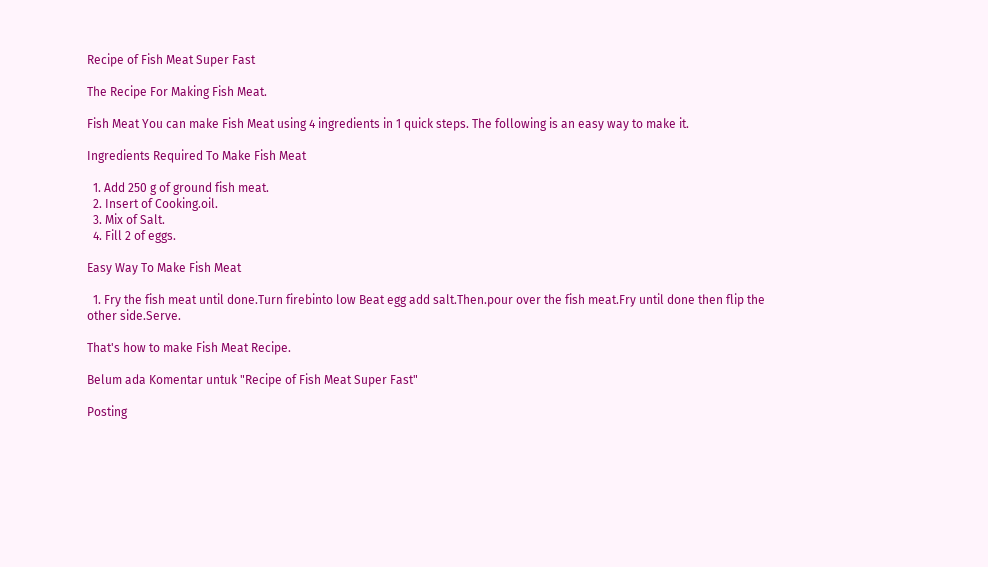Recipe of Fish Meat Super Fast

The Recipe For Making Fish Meat.

Fish Meat You can make Fish Meat using 4 ingredients in 1 quick steps. The following is an easy way to make it.

Ingredients Required To Make Fish Meat

  1. Add 250 g of ground fish meat.
  2. Insert of Cooking.oil.
  3. Mix of Salt.
  4. Fill 2 of eggs.

Easy Way To Make Fish Meat

  1. Fry the fish meat until done.Turn firebinto low Beat egg add salt.Then.pour over the fish meat.Fry until done then flip the other side.Serve.

That's how to make Fish Meat Recipe.

Belum ada Komentar untuk "Recipe of Fish Meat Super Fast"

Posting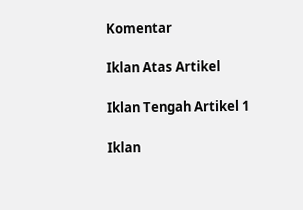Komentar

Iklan Atas Artikel

Iklan Tengah Artikel 1

Iklan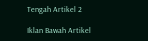Tengah Artikel 2

Iklan Bawah Artikel